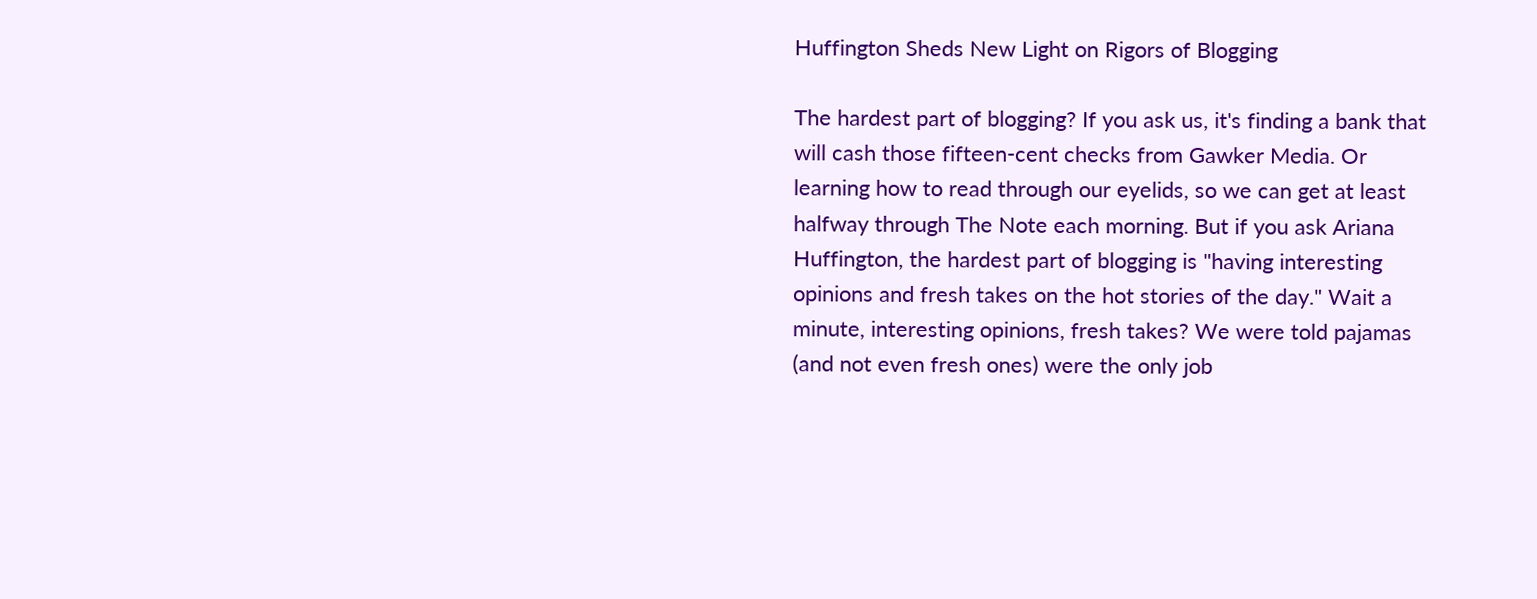Huffington Sheds New Light on Rigors of Blogging

The hardest part of blogging? If you ask us, it's finding a bank that will cash those fifteen-cent checks from Gawker Media. Or learning how to read through our eyelids, so we can get at least halfway through The Note each morning. But if you ask Ariana Huffington, the hardest part of blogging is "having interesting opinions and fresh takes on the hot stories of the day." Wait a minute, interesting opinions, fresh takes? We were told pajamas (and not even fresh ones) were the only job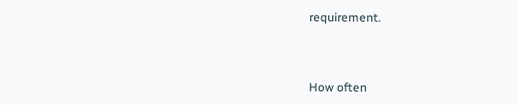requirement.



How often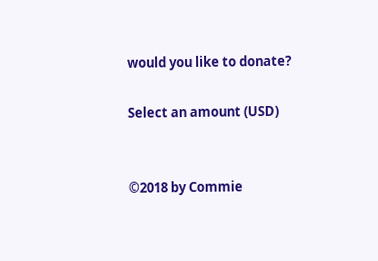would you like to donate?

Select an amount (USD)


©2018 by Commie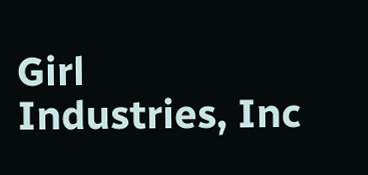Girl Industries, Inc